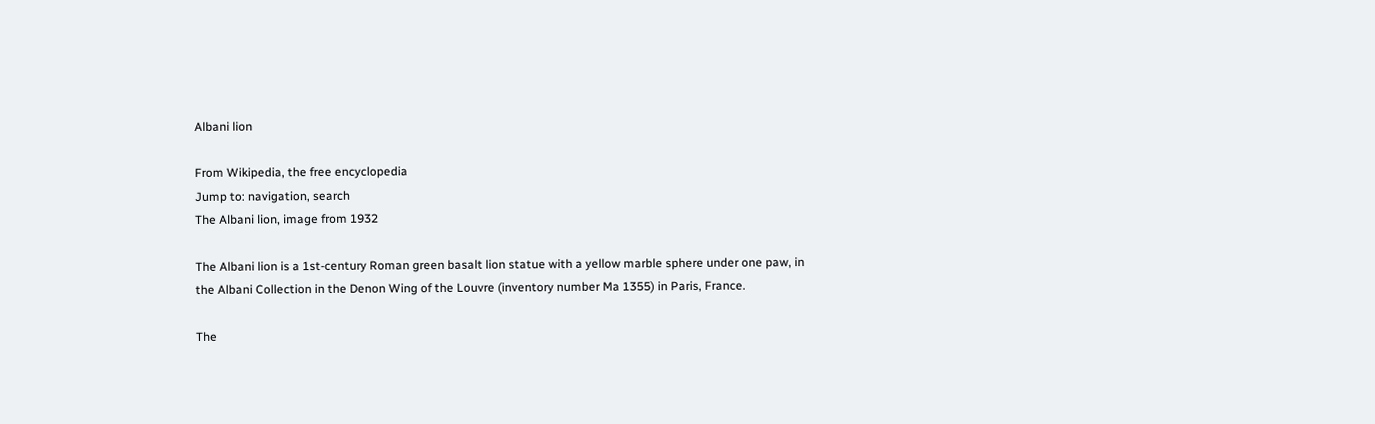Albani lion

From Wikipedia, the free encyclopedia
Jump to: navigation, search
The Albani lion, image from 1932

The Albani lion is a 1st-century Roman green basalt lion statue with a yellow marble sphere under one paw, in the Albani Collection in the Denon Wing of the Louvre (inventory number Ma 1355) in Paris, France.

The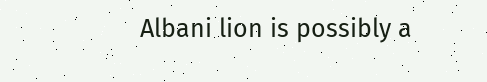Albani lion is possibly a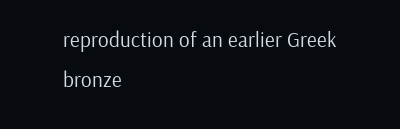reproduction of an earlier Greek bronze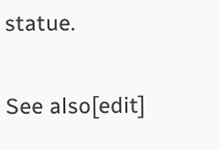statue.

See also[edit]